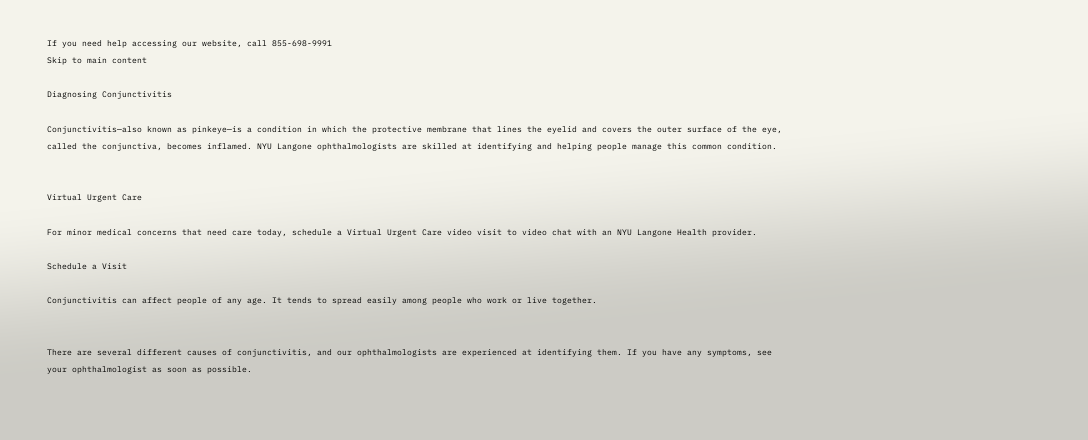If you need help accessing our website, call 855-698-9991
Skip to main content

Diagnosing Conjunctivitis

Conjunctivitis—also known as pinkeye—is a condition in which the protective membrane that lines the eyelid and covers the outer surface of the eye, called the conjunctiva, becomes inflamed. NYU Langone ophthalmologists are skilled at identifying and helping people manage this common condition.


Virtual Urgent Care

For minor medical concerns that need care today, schedule a Virtual Urgent Care video visit to video chat with an NYU Langone Health provider.

Schedule a Visit

Conjunctivitis can affect people of any age. It tends to spread easily among people who work or live together.


There are several different causes of conjunctivitis, and our ophthalmologists are experienced at identifying them. If you have any symptoms, see your ophthalmologist as soon as possible.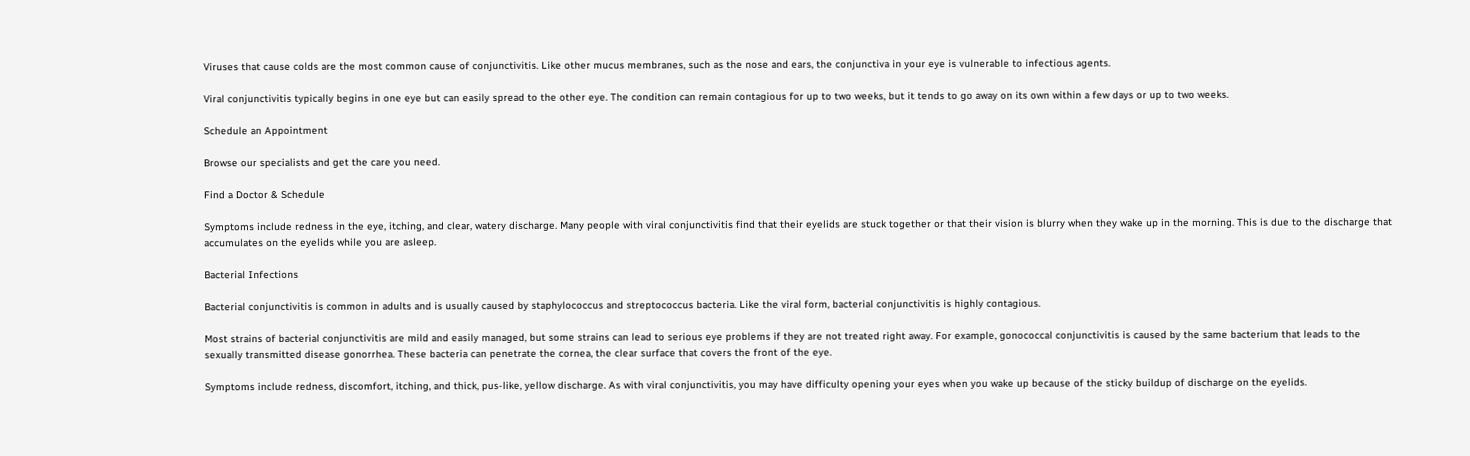Viruses that cause colds are the most common cause of conjunctivitis. Like other mucus membranes, such as the nose and ears, the conjunctiva in your eye is vulnerable to infectious agents.

Viral conjunctivitis typically begins in one eye but can easily spread to the other eye. The condition can remain contagious for up to two weeks, but it tends to go away on its own within a few days or up to two weeks.

Schedule an Appointment

Browse our specialists and get the care you need.

Find a Doctor & Schedule

Symptoms include redness in the eye, itching, and clear, watery discharge. Many people with viral conjunctivitis find that their eyelids are stuck together or that their vision is blurry when they wake up in the morning. This is due to the discharge that accumulates on the eyelids while you are asleep.

Bacterial Infections

Bacterial conjunctivitis is common in adults and is usually caused by staphylococcus and streptococcus bacteria. Like the viral form, bacterial conjunctivitis is highly contagious.

Most strains of bacterial conjunctivitis are mild and easily managed, but some strains can lead to serious eye problems if they are not treated right away. For example, gonococcal conjunctivitis is caused by the same bacterium that leads to the sexually transmitted disease gonorrhea. These bacteria can penetrate the cornea, the clear surface that covers the front of the eye.

Symptoms include redness, discomfort, itching, and thick, pus-like, yellow discharge. As with viral conjunctivitis, you may have difficulty opening your eyes when you wake up because of the sticky buildup of discharge on the eyelids.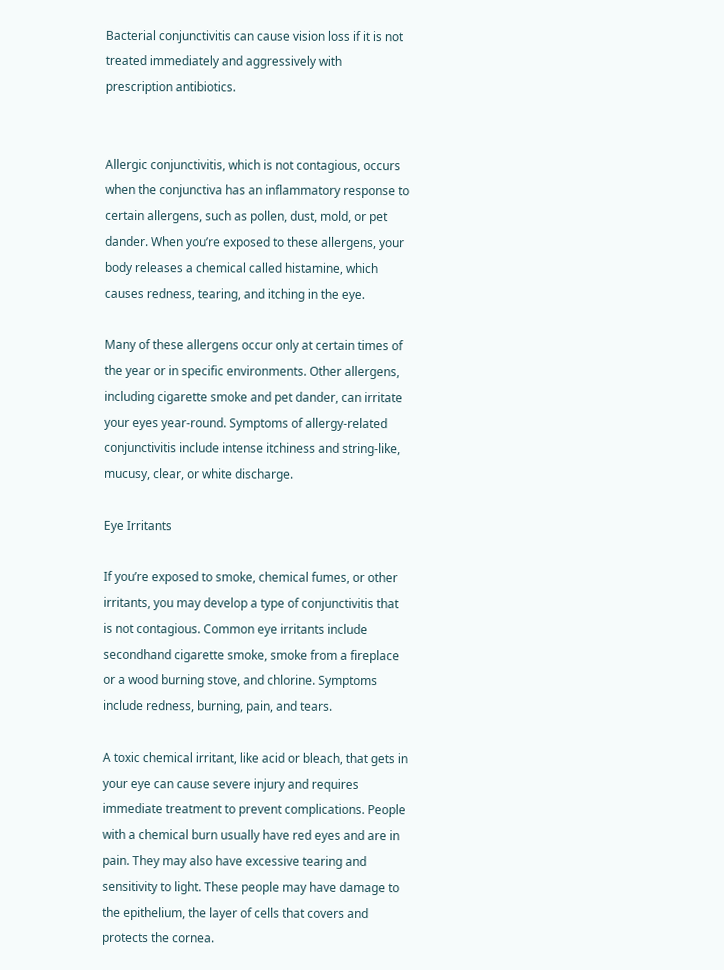Bacterial conjunctivitis can cause vision loss if it is not treated immediately and aggressively with prescription antibiotics.


Allergic conjunctivitis, which is not contagious, occurs when the conjunctiva has an inflammatory response to certain allergens, such as pollen, dust, mold, or pet dander. When you’re exposed to these allergens, your body releases a chemical called histamine, which causes redness, tearing, and itching in the eye.

Many of these allergens occur only at certain times of the year or in specific environments. Other allergens, including cigarette smoke and pet dander, can irritate your eyes year-round. Symptoms of allergy-related conjunctivitis include intense itchiness and string-like, mucusy, clear, or white discharge.

Eye Irritants

If you’re exposed to smoke, chemical fumes, or other irritants, you may develop a type of conjunctivitis that is not contagious. Common eye irritants include secondhand cigarette smoke, smoke from a fireplace or a wood burning stove, and chlorine. Symptoms include redness, burning, pain, and tears.

A toxic chemical irritant, like acid or bleach, that gets in your eye can cause severe injury and requires immediate treatment to prevent complications. People with a chemical burn usually have red eyes and are in pain. They may also have excessive tearing and sensitivity to light. These people may have damage to the epithelium, the layer of cells that covers and protects the cornea.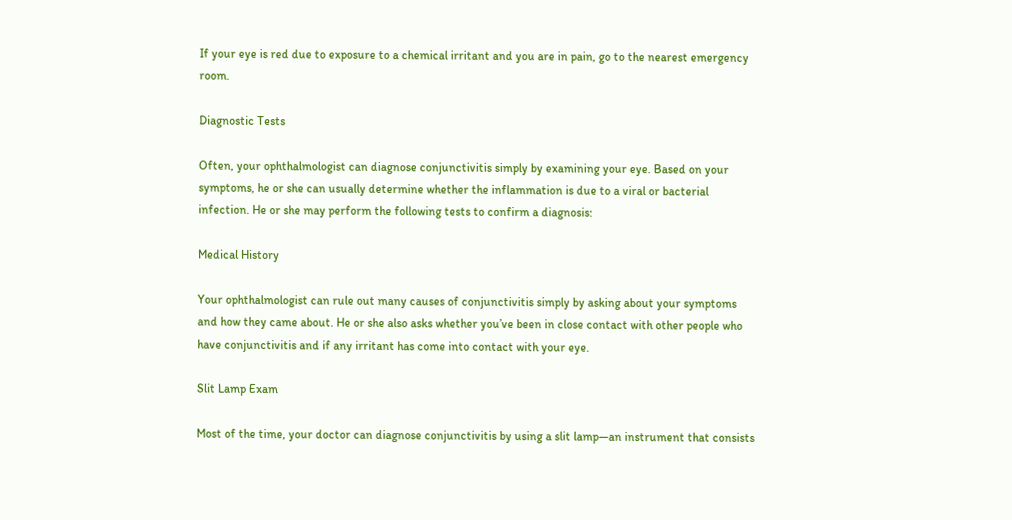If your eye is red due to exposure to a chemical irritant and you are in pain, go to the nearest emergency room.

Diagnostic Tests

Often, your ophthalmologist can diagnose conjunctivitis simply by examining your eye. Based on your symptoms, he or she can usually determine whether the inflammation is due to a viral or bacterial infection. He or she may perform the following tests to confirm a diagnosis:

Medical History

Your ophthalmologist can rule out many causes of conjunctivitis simply by asking about your symptoms and how they came about. He or she also asks whether you’ve been in close contact with other people who have conjunctivitis and if any irritant has come into contact with your eye.

Slit Lamp Exam

Most of the time, your doctor can diagnose conjunctivitis by using a slit lamp—an instrument that consists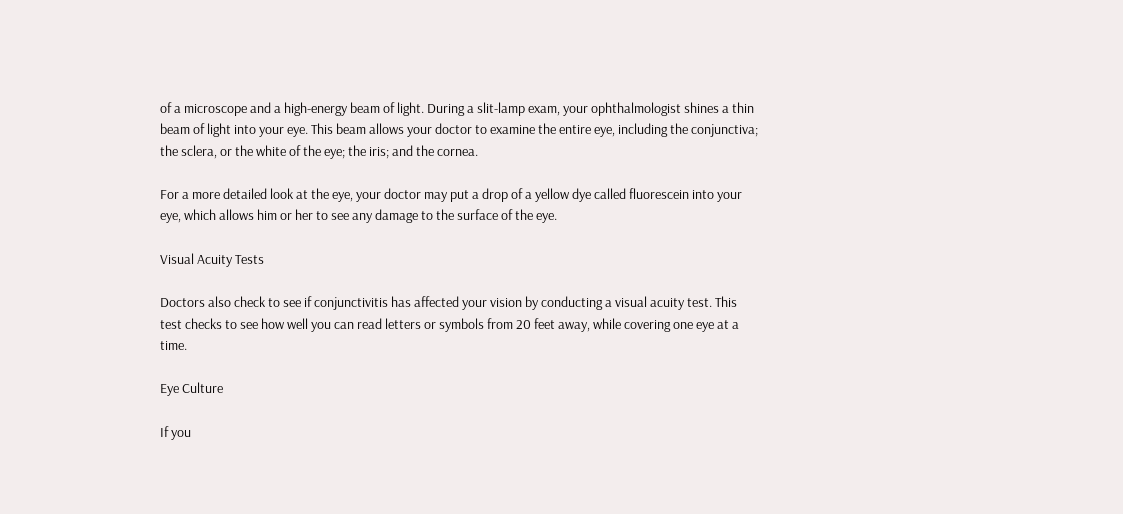of a microscope and a high-energy beam of light. During a slit-lamp exam, your ophthalmologist shines a thin beam of light into your eye. This beam allows your doctor to examine the entire eye, including the conjunctiva; the sclera, or the white of the eye; the iris; and the cornea.

For a more detailed look at the eye, your doctor may put a drop of a yellow dye called fluorescein into your eye, which allows him or her to see any damage to the surface of the eye.

Visual Acuity Tests

Doctors also check to see if conjunctivitis has affected your vision by conducting a visual acuity test. This test checks to see how well you can read letters or symbols from 20 feet away, while covering one eye at a time.

Eye Culture

If you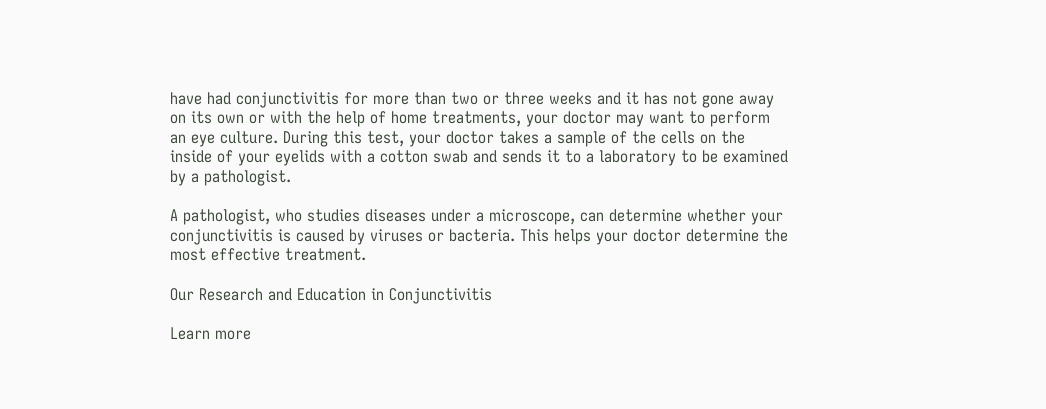have had conjunctivitis for more than two or three weeks and it has not gone away on its own or with the help of home treatments, your doctor may want to perform an eye culture. During this test, your doctor takes a sample of the cells on the inside of your eyelids with a cotton swab and sends it to a laboratory to be examined by a pathologist.

A pathologist, who studies diseases under a microscope, can determine whether your conjunctivitis is caused by viruses or bacteria. This helps your doctor determine the most effective treatment.

Our Research and Education in Conjunctivitis

Learn more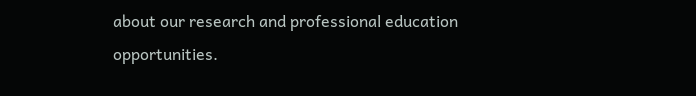about our research and professional education opportunities.